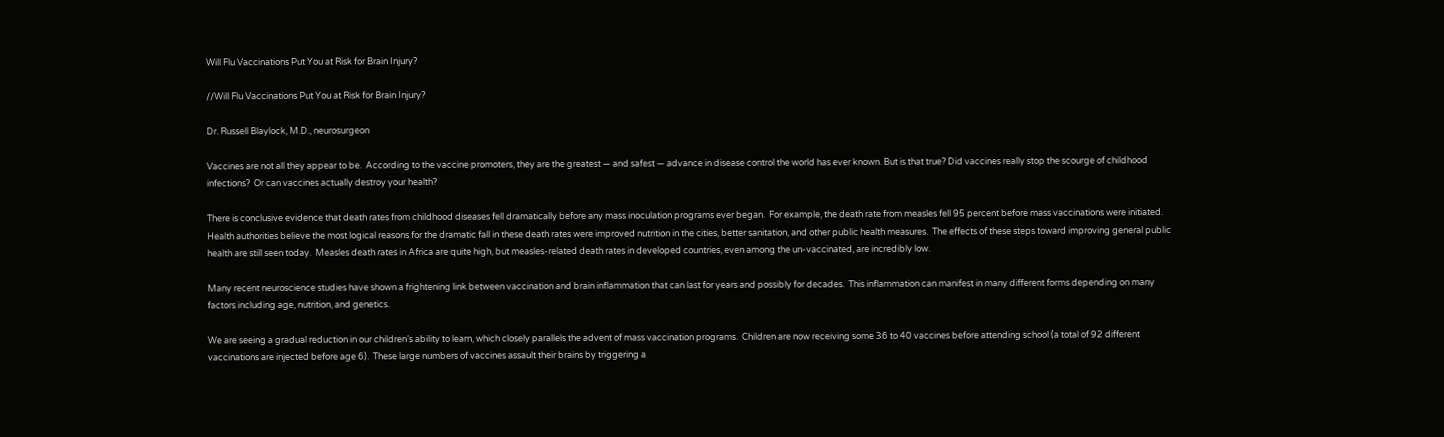Will Flu Vaccinations Put You at Risk for Brain Injury?

//Will Flu Vaccinations Put You at Risk for Brain Injury?

Dr. Russell Blaylock, M.D., neurosurgeon

Vaccines are not all they appear to be.  According to the vaccine promoters, they are the greatest — and safest — advance in disease control the world has ever known. But is that true? Did vaccines really stop the scourge of childhood infections?  Or can vaccines actually destroy your health?

There is conclusive evidence that death rates from childhood diseases fell dramatically before any mass inoculation programs ever began.  For example, the death rate from measles fell 95 percent before mass vaccinations were initiated.  Health authorities believe the most logical reasons for the dramatic fall in these death rates were improved nutrition in the cities, better sanitation, and other public health measures.  The effects of these steps toward improving general public health are still seen today.  Measles death rates in Africa are quite high, but measles-related death rates in developed countries, even among the un-vaccinated, are incredibly low.

Many recent neuroscience studies have shown a frightening link between vaccination and brain inflammation that can last for years and possibly for decades.  This inflammation can manifest in many different forms depending on many factors including age, nutrition, and genetics.

We are seeing a gradual reduction in our children’s ability to learn, which closely parallels the advent of mass vaccination programs.  Children are now receiving some 36 to 40 vaccines before attending school (a total of 92 different vaccinations are injected before age 6).  These large numbers of vaccines assault their brains by triggering a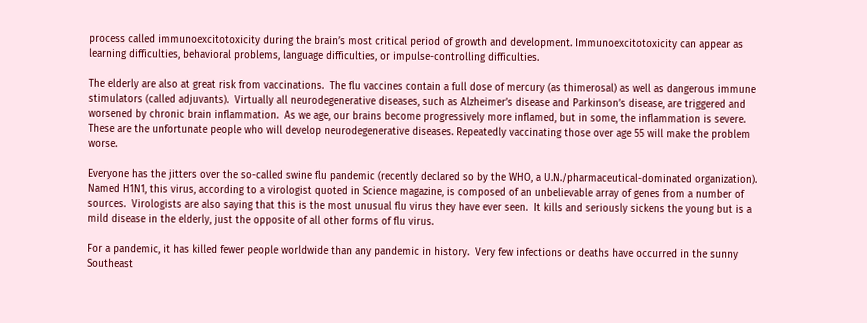process called immunoexcitotoxicity during the brain’s most critical period of growth and development. Immunoexcitotoxicity can appear as learning difficulties, behavioral problems, language difficulties, or impulse-controlling difficulties.

The elderly are also at great risk from vaccinations.  The flu vaccines contain a full dose of mercury (as thimerosal) as well as dangerous immune stimulators (called adjuvants).  Virtually all neurodegenerative diseases, such as Alzheimer’s disease and Parkinson’s disease, are triggered and worsened by chronic brain inflammation.  As we age, our brains become progressively more inflamed, but in some, the inflammation is severe.  These are the unfortunate people who will develop neurodegenerative diseases. Repeatedly vaccinating those over age 55 will make the problem worse.

Everyone has the jitters over the so-called swine flu pandemic (recently declared so by the WHO, a U.N./pharmaceutical-dominated organization). Named H1N1, this virus, according to a virologist quoted in Science magazine, is composed of an unbelievable array of genes from a number of sources.  Virologists are also saying that this is the most unusual flu virus they have ever seen.  It kills and seriously sickens the young but is a mild disease in the elderly, just the opposite of all other forms of flu virus.

For a pandemic, it has killed fewer people worldwide than any pandemic in history.  Very few infections or deaths have occurred in the sunny Southeast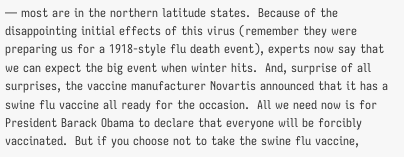— most are in the northern latitude states.  Because of the disappointing initial effects of this virus (remember they were preparing us for a 1918-style flu death event), experts now say that we can expect the big event when winter hits.  And, surprise of all surprises, the vaccine manufacturer Novartis announced that it has a swine flu vaccine all ready for the occasion.  All we need now is for President Barack Obama to declare that everyone will be forcibly vaccinated.  But if you choose not to take the swine flu vaccine,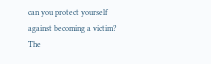can you protect yourself against becoming a victim?  The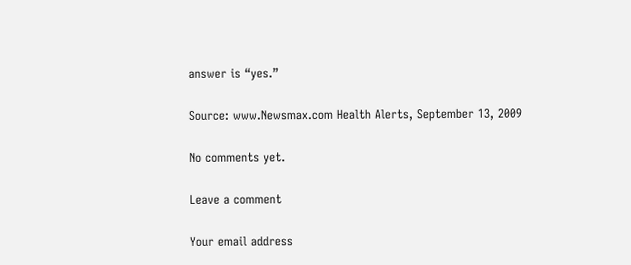answer is “yes.”

Source: www.Newsmax.com Health Alerts, September 13, 2009

No comments yet.

Leave a comment

Your email address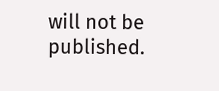will not be published.